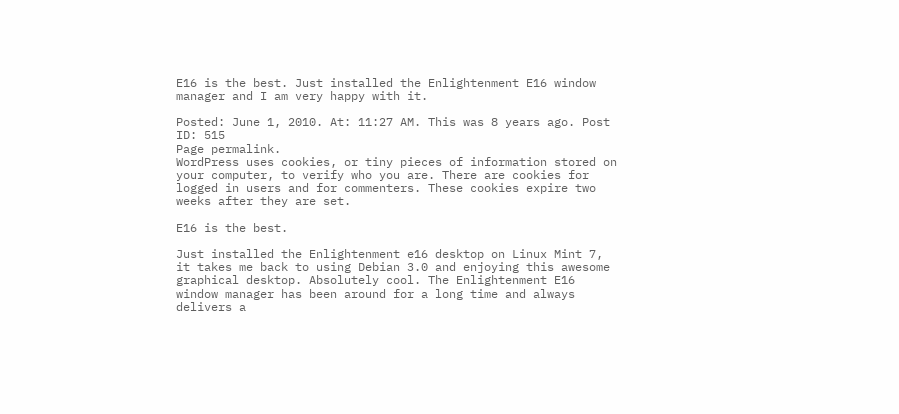E16 is the best. Just installed the Enlightenment E16 window manager and I am very happy with it.

Posted: June 1, 2010. At: 11:27 AM. This was 8 years ago. Post ID: 515
Page permalink.
WordPress uses cookies, or tiny pieces of information stored on your computer, to verify who you are. There are cookies for logged in users and for commenters. These cookies expire two weeks after they are set.

E16 is the best.

Just installed the Enlightenment e16 desktop on Linux Mint 7, it takes me back to using Debian 3.0 and enjoying this awesome graphical desktop. Absolutely cool. The Enlightenment E16 window manager has been around for a long time and always delivers a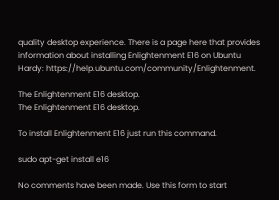quality desktop experience. There is a page here that provides information about installing Enlightenment E16 on Ubuntu Hardy: https://help.ubuntu.com/community/Enlightenment.

The Enlightenment E16 desktop.
The Enlightenment E16 desktop.

To install Enlightenment E16 just run this command.

sudo apt-get install e16

No comments have been made. Use this form to start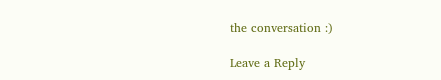the conversation :)

Leave a Reply